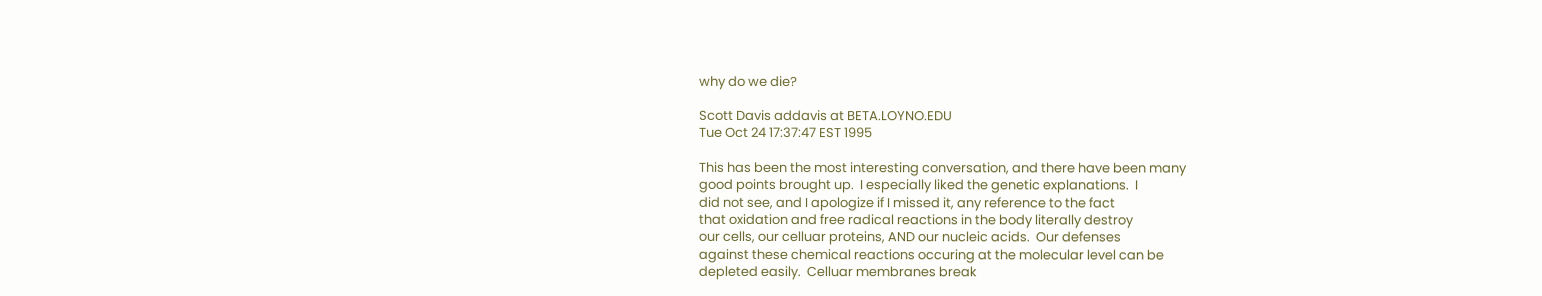why do we die?

Scott Davis addavis at BETA.LOYNO.EDU
Tue Oct 24 17:37:47 EST 1995

This has been the most interesting conversation, and there have been many
good points brought up.  I especially liked the genetic explanations.  I
did not see, and I apologize if I missed it, any reference to the fact
that oxidation and free radical reactions in the body literally destroy
our cells, our celluar proteins, AND our nucleic acids.  Our defenses
against these chemical reactions occuring at the molecular level can be
depleted easily.  Celluar membranes break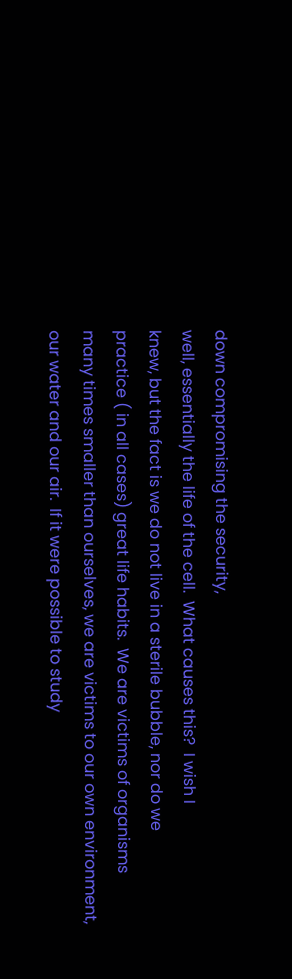down compromising the security,
well, essentially the life of the cell.  What causes this?  I wish I
knew, but the fact is we do not live in a sterile bubble, nor do we
practice ( in all cases) great life habits.  We are victims of organisms
many times smaller than ourselves, we are victims to our own environment,
our water and our air.  If it were possible to study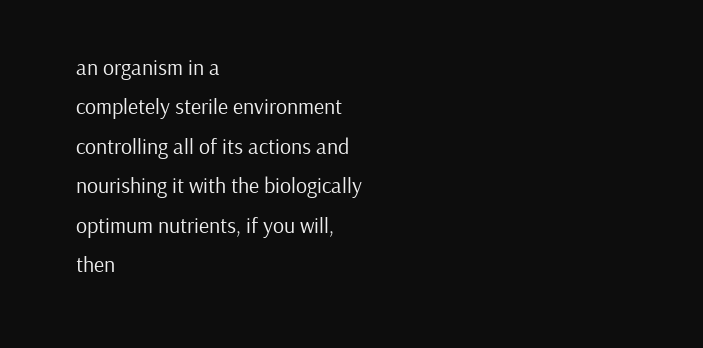an organism in a
completely sterile environment controlling all of its actions and
nourishing it with the biologically optimum nutrients, if you will, then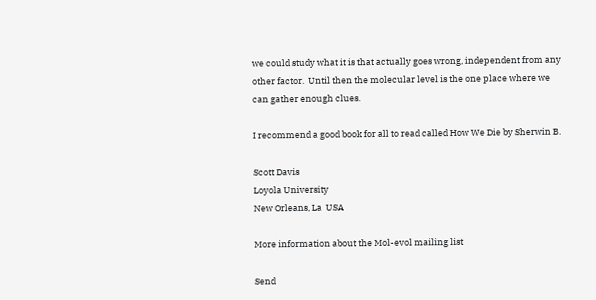we could study what it is that actually goes wrong, independent from any
other factor.  Until then the molecular level is the one place where we
can gather enough clues.

I recommend a good book for all to read called How We Die by Sherwin B.

Scott Davis
Loyola University
New Orleans, La  USA

More information about the Mol-evol mailing list

Send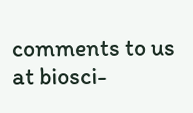comments to us at biosci-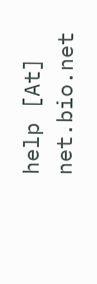help [At] net.bio.net